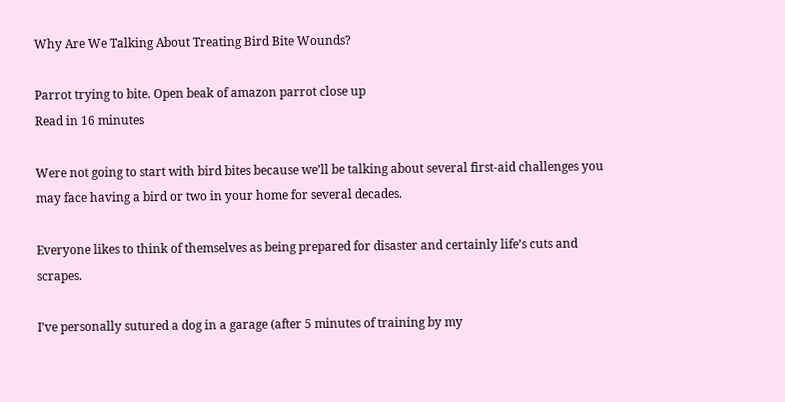Why Are We Talking About Treating Bird Bite Wounds?

Parrot trying to bite. Open beak of amazon parrot close up
Read in 16 minutes

Were not going to start with bird bites because we’ll be talking about several first-aid challenges you may face having a bird or two in your home for several decades.

Everyone likes to think of themselves as being prepared for disaster and certainly life’s cuts and scrapes.

I’ve personally sutured a dog in a garage (after 5 minutes of training by my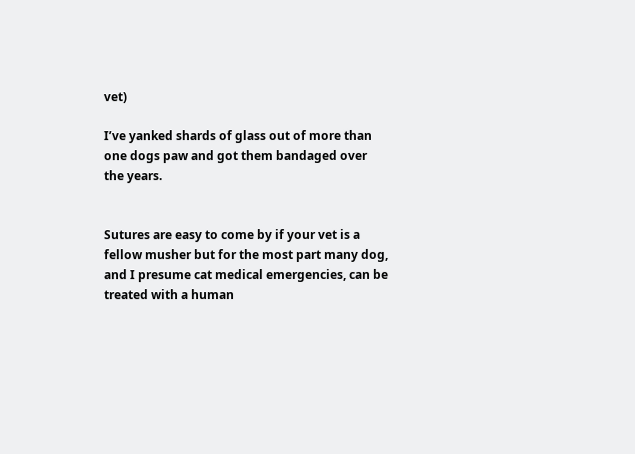vet)

I’ve yanked shards of glass out of more than one dogs paw and got them bandaged over the years.


Sutures are easy to come by if your vet is a fellow musher but for the most part many dog, and I presume cat medical emergencies, can be treated with a human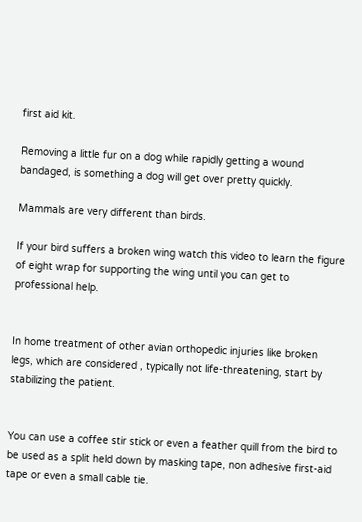first aid kit.

Removing a little fur on a dog while rapidly getting a wound bandaged, is something a dog will get over pretty quickly.

Mammals are very different than birds.

If your bird suffers a broken wing watch this video to learn the figure of eight wrap for supporting the wing until you can get to professional help.


In home treatment of other avian orthopedic injuries like broken legs, which are considered , typically not life-threatening, start by stabilizing the patient.


You can use a coffee stir stick or even a feather quill from the bird to be used as a split held down by masking tape, non adhesive first-aid tape or even a small cable tie.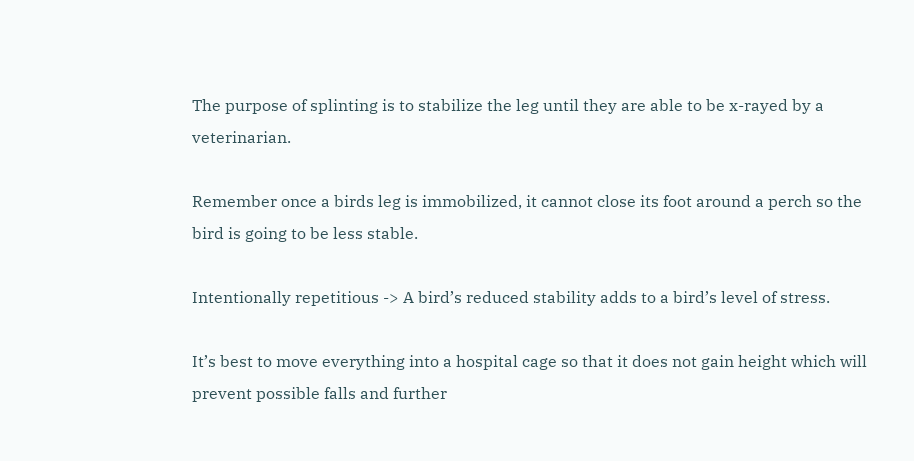The purpose of splinting is to stabilize the leg until they are able to be x-rayed by a veterinarian.

Remember once a birds leg is immobilized, it cannot close its foot around a perch so the bird is going to be less stable.

Intentionally repetitious -> A bird’s reduced stability adds to a bird’s level of stress.

It’s best to move everything into a hospital cage so that it does not gain height which will prevent possible falls and further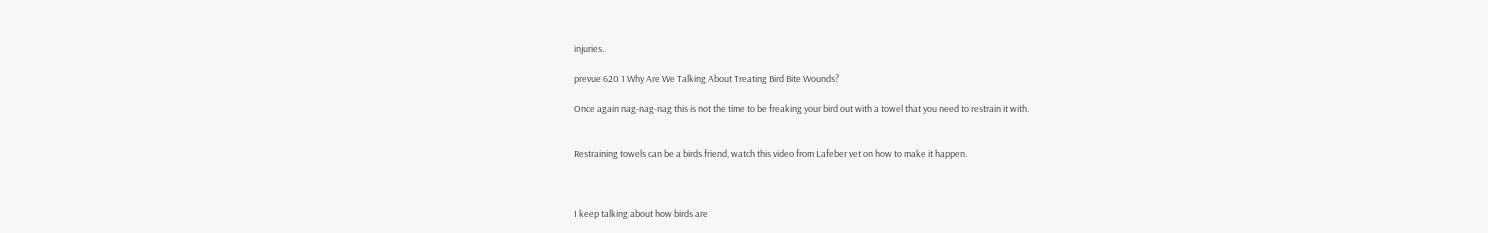injuries.

prevue 620 1 Why Are We Talking About Treating Bird Bite Wounds?

Once again nag-nag-nag this is not the time to be freaking your bird out with a towel that you need to restrain it with.


Restraining towels can be a birds friend, watch this video from Lafeber vet on how to make it happen.



I keep talking about how birds are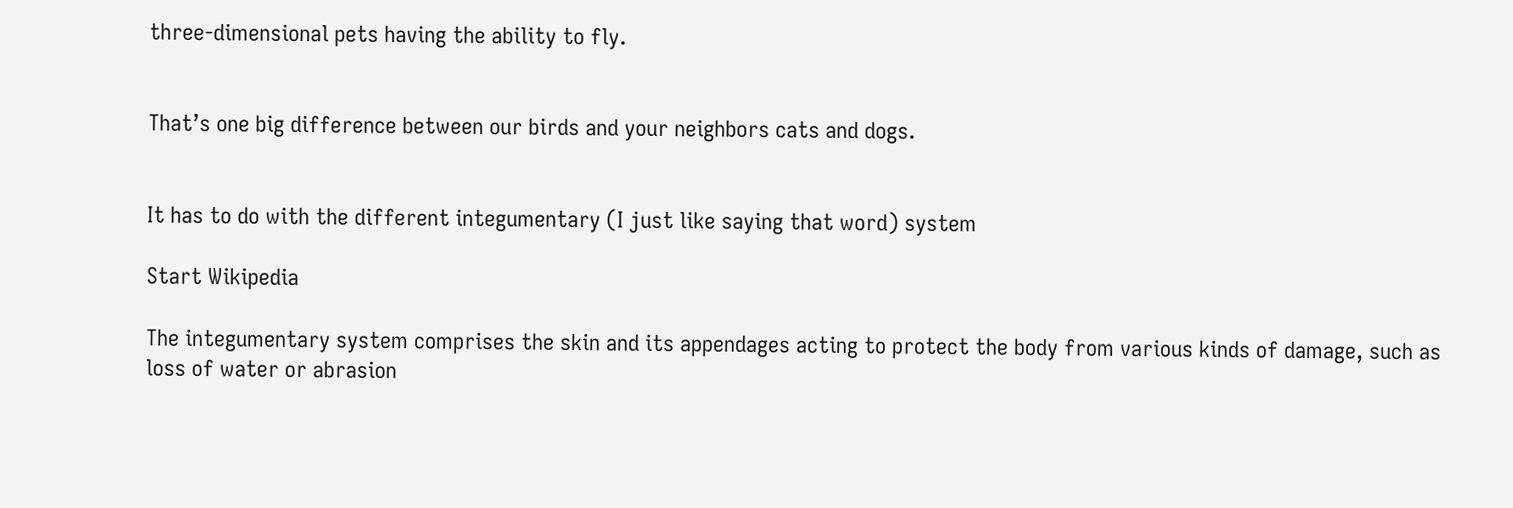three-dimensional pets having the ability to fly.


That’s one big difference between our birds and your neighbors cats and dogs.


It has to do with the different integumentary (I just like saying that word) system

Start Wikipedia

The integumentary system comprises the skin and its appendages acting to protect the body from various kinds of damage, such as loss of water or abrasion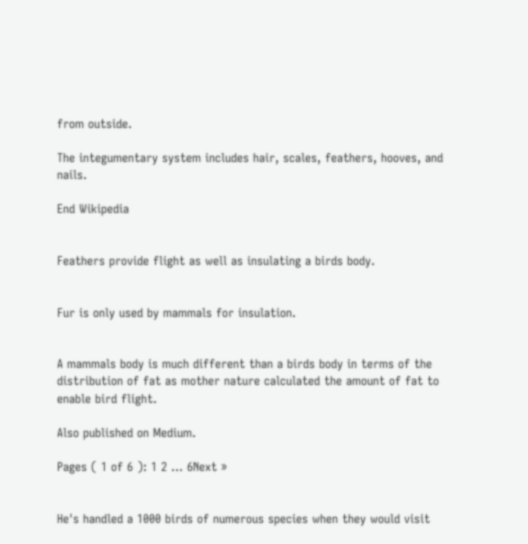from outside.

The integumentary system includes hair, scales, feathers, hooves, and nails.

End Wikipedia


Feathers provide flight as well as insulating a birds body.


Fur is only used by mammals for insulation.


A mammals body is much different than a birds body in terms of the distribution of fat as mother nature calculated the amount of fat to enable bird flight.

Also published on Medium.

Pages ( 1 of 6 ): 1 2 ... 6Next »


He's handled a 1000 birds of numerous species when they would visit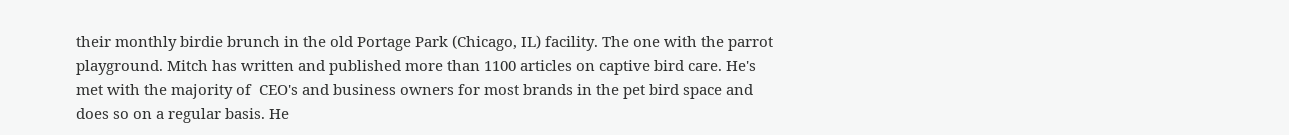their monthly birdie brunch in the old Portage Park (Chicago, IL) facility. The one with the parrot playground. Mitch has written and published more than 1100 articles on captive bird care. He's met with the majority of  CEO's and business owners for most brands in the pet bird space and does so on a regular basis. He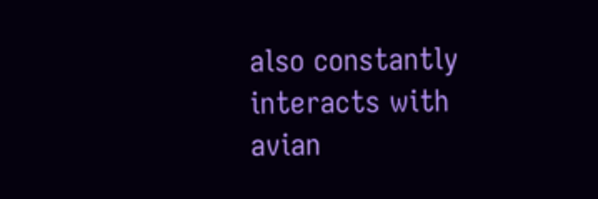also constantly interacts with avian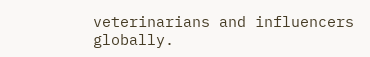veterinarians and influencers globally.